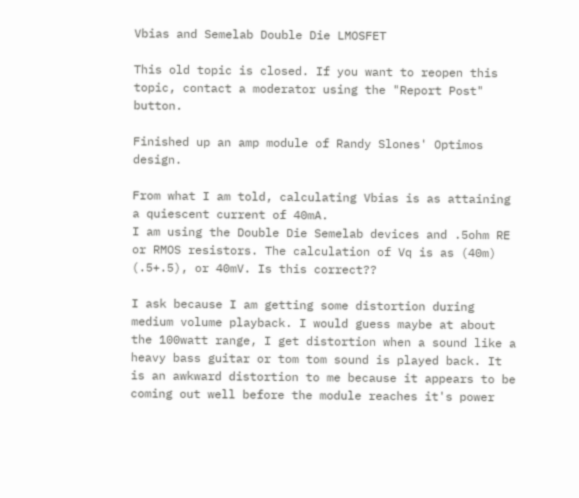Vbias and Semelab Double Die LMOSFET

This old topic is closed. If you want to reopen this topic, contact a moderator using the "Report Post" button.

Finished up an amp module of Randy Slones' Optimos design.

From what I am told, calculating Vbias is as attaining a quiescent current of 40mA.
I am using the Double Die Semelab devices and .5ohm RE or RMOS resistors. The calculation of Vq is as (40m) (.5+.5), or 40mV. Is this correct??

I ask because I am getting some distortion during medium volume playback. I would guess maybe at about the 100watt range, I get distortion when a sound like a heavy bass guitar or tom tom sound is played back. It is an awkward distortion to me because it appears to be coming out well before the module reaches it's power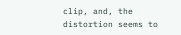clip, and, the distortion seems to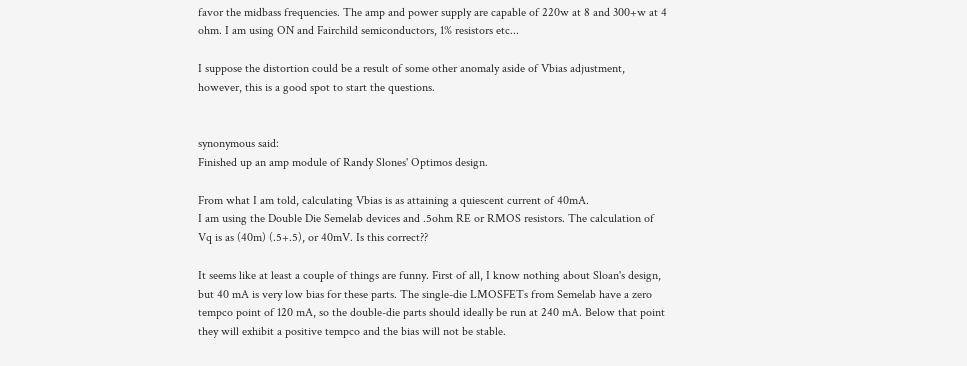favor the midbass frequencies. The amp and power supply are capable of 220w at 8 and 300+w at 4 ohm. I am using ON and Fairchild semiconductors, 1% resistors etc...

I suppose the distortion could be a result of some other anomaly aside of Vbias adjustment, however, this is a good spot to start the questions.


synonymous said:
Finished up an amp module of Randy Slones' Optimos design.

From what I am told, calculating Vbias is as attaining a quiescent current of 40mA.
I am using the Double Die Semelab devices and .5ohm RE or RMOS resistors. The calculation of Vq is as (40m) (.5+.5), or 40mV. Is this correct??

It seems like at least a couple of things are funny. First of all, I know nothing about Sloan's design, but 40 mA is very low bias for these parts. The single-die LMOSFETs from Semelab have a zero tempco point of 120 mA, so the double-die parts should ideally be run at 240 mA. Below that point they will exhibit a positive tempco and the bias will not be stable.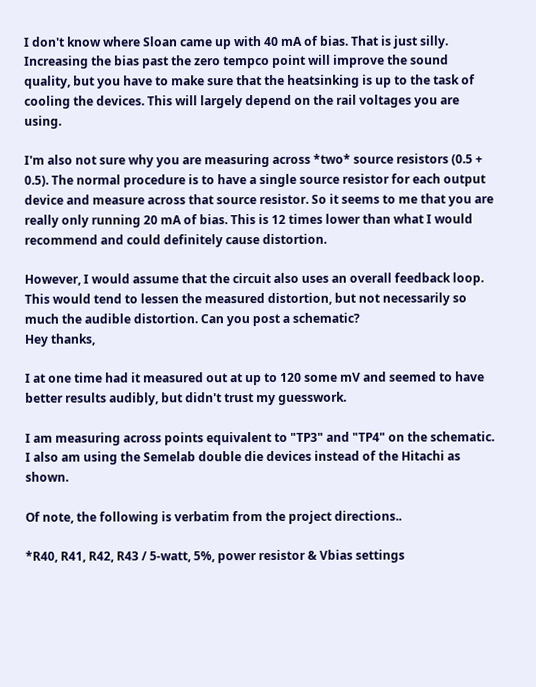I don't know where Sloan came up with 40 mA of bias. That is just silly. Increasing the bias past the zero tempco point will improve the sound quality, but you have to make sure that the heatsinking is up to the task of cooling the devices. This will largely depend on the rail voltages you are using.

I'm also not sure why you are measuring across *two* source resistors (0.5 + 0.5). The normal procedure is to have a single source resistor for each output device and measure across that source resistor. So it seems to me that you are really only running 20 mA of bias. This is 12 times lower than what I would recommend and could definitely cause distortion.

However, I would assume that the circuit also uses an overall feedback loop. This would tend to lessen the measured distortion, but not necessarily so much the audible distortion. Can you post a schematic?
Hey thanks,

I at one time had it measured out at up to 120 some mV and seemed to have better results audibly, but didn't trust my guesswork.

I am measuring across points equivalent to "TP3" and "TP4" on the schematic. I also am using the Semelab double die devices instead of the Hitachi as shown.

Of note, the following is verbatim from the project directions..

*R40, R41, R42, R43 / 5-watt, 5%, power resistor & Vbias settings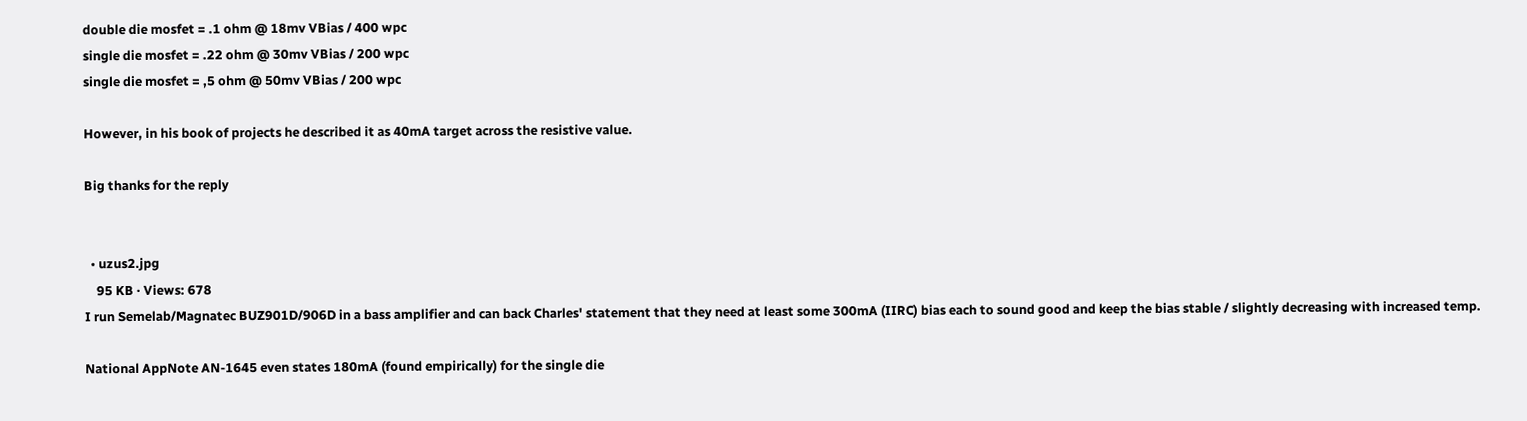double die mosfet = .1 ohm @ 18mv VBias / 400 wpc
single die mosfet = .22 ohm @ 30mv VBias / 200 wpc
single die mosfet = ,5 ohm @ 50mv VBias / 200 wpc

However, in his book of projects he described it as 40mA target across the resistive value.

Big thanks for the reply


  • uzus2.jpg
    95 KB · Views: 678
I run Semelab/Magnatec BUZ901D/906D in a bass amplifier and can back Charles' statement that they need at least some 300mA (IIRC) bias each to sound good and keep the bias stable / slightly decreasing with increased temp.

National AppNote AN-1645 even states 180mA (found empirically) for the single die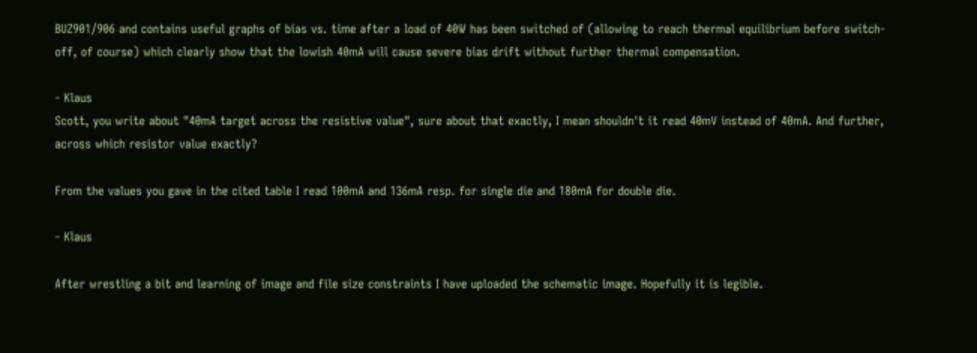BUZ901/906 and contains useful graphs of bias vs. time after a load of 40W has been switched of (allowing to reach thermal equilibrium before switch-off, of course) which clearly show that the lowish 40mA will cause severe bias drift without further thermal compensation.

- Klaus
Scott, you write about "40mA target across the resistive value", sure about that exactly, I mean shouldn't it read 40mV instead of 40mA. And further, across which resistor value exactly?

From the values you gave in the cited table I read 100mA and 136mA resp. for single die and 180mA for double die.

- Klaus

After wrestling a bit and learning of image and file size constraints I have uploaded the schematic image. Hopefully it is legible.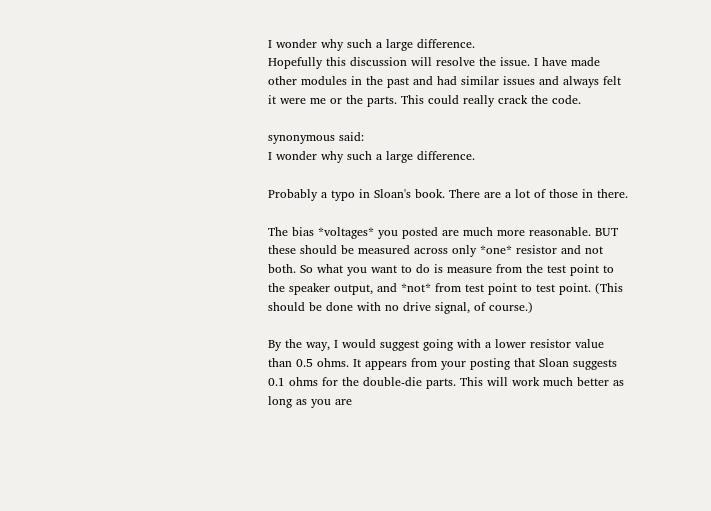I wonder why such a large difference.
Hopefully this discussion will resolve the issue. I have made other modules in the past and had similar issues and always felt it were me or the parts. This could really crack the code.

synonymous said:
I wonder why such a large difference.

Probably a typo in Sloan's book. There are a lot of those in there.

The bias *voltages* you posted are much more reasonable. BUT these should be measured across only *one* resistor and not both. So what you want to do is measure from the test point to the speaker output, and *not* from test point to test point. (This should be done with no drive signal, of course.)

By the way, I would suggest going with a lower resistor value than 0.5 ohms. It appears from your posting that Sloan suggests 0.1 ohms for the double-die parts. This will work much better as long as you are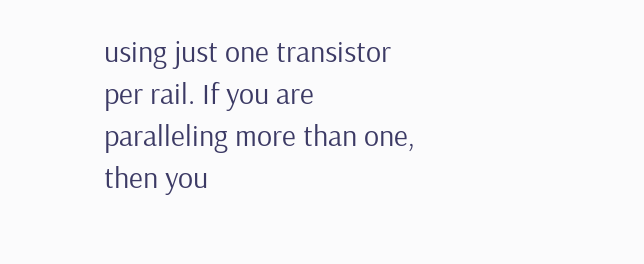using just one transistor per rail. If you are paralleling more than one, then you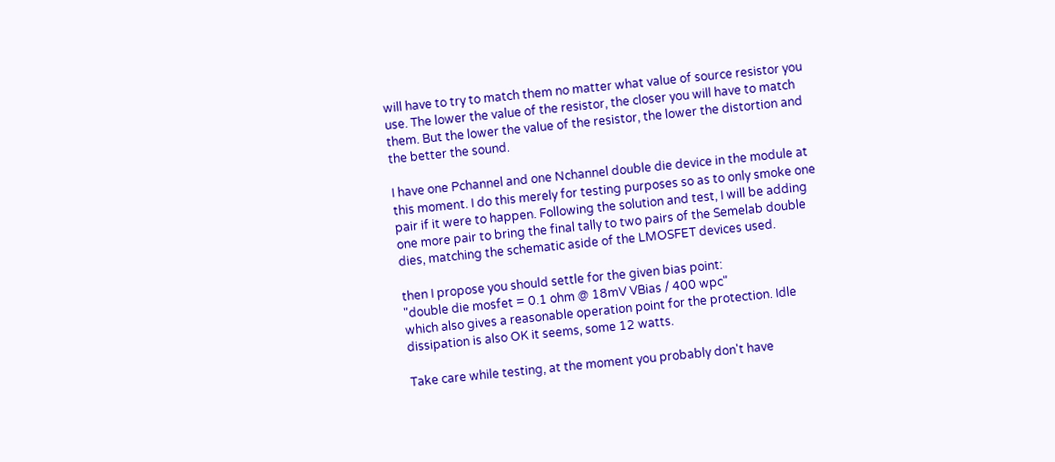will have to try to match them no matter what value of source resistor you use. The lower the value of the resistor, the closer you will have to match them. But the lower the value of the resistor, the lower the distortion and the better the sound.

I have one Pchannel and one Nchannel double die device in the module at this moment. I do this merely for testing purposes so as to only smoke one pair if it were to happen. Following the solution and test, I will be adding one more pair to bring the final tally to two pairs of the Semelab double dies, matching the schematic aside of the LMOSFET devices used.

then I propose you should settle for the given bias point:
"double die mosfet = 0.1 ohm @ 18mV VBias / 400 wpc"
which also gives a reasonable operation point for the protection. Idle dissipation is also OK it seems, some 12 watts.

Take care while testing, at the moment you probably don't have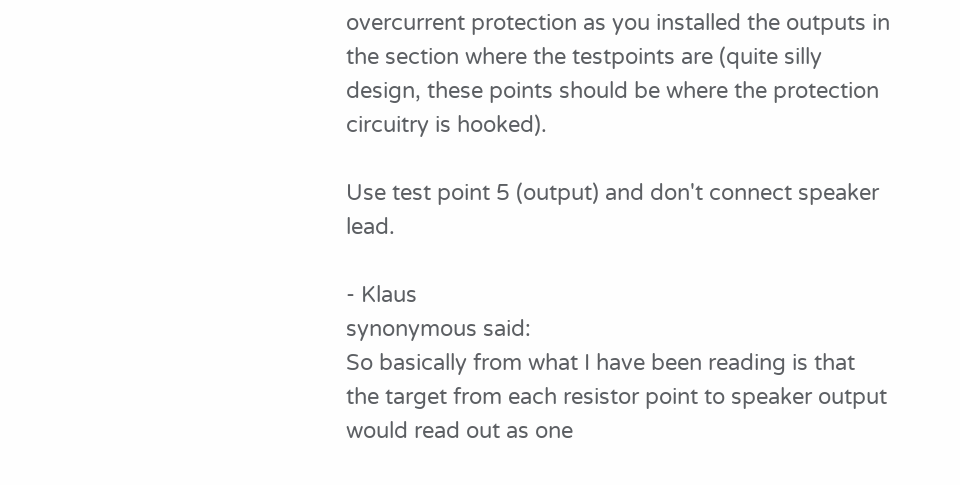overcurrent protection as you installed the outputs in the section where the testpoints are (quite silly design, these points should be where the protection circuitry is hooked).

Use test point 5 (output) and don't connect speaker lead.

- Klaus
synonymous said:
So basically from what I have been reading is that the target from each resistor point to speaker output would read out as one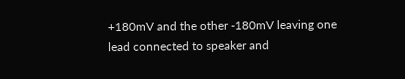+180mV and the other -180mV leaving one lead connected to speaker and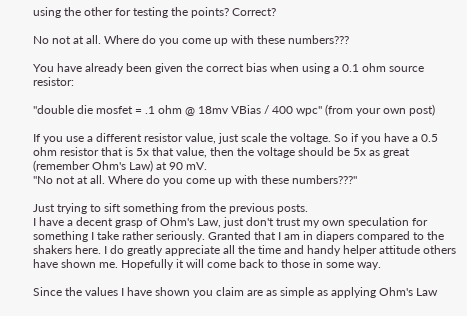using the other for testing the points? Correct?

No not at all. Where do you come up with these numbers???

You have already been given the correct bias when using a 0.1 ohm source resistor:

"double die mosfet = .1 ohm @ 18mv VBias / 400 wpc" (from your own post)

If you use a different resistor value, just scale the voltage. So if you have a 0.5 ohm resistor that is 5x that value, then the voltage should be 5x as great (remember Ohm's Law) at 90 mV.
"No not at all. Where do you come up with these numbers???"

Just trying to sift something from the previous posts.
I have a decent grasp of Ohm's Law, just don't trust my own speculation for something I take rather seriously. Granted that I am in diapers compared to the shakers here. I do greatly appreciate all the time and handy helper attitude others have shown me. Hopefully it will come back to those in some way.

Since the values I have shown you claim are as simple as applying Ohm's Law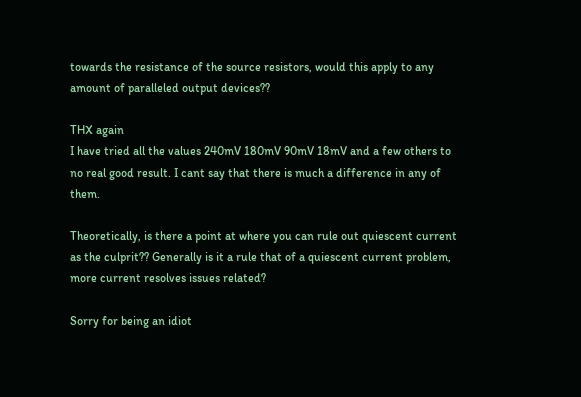towards the resistance of the source resistors, would this apply to any amount of paralleled output devices??

THX again
I have tried all the values 240mV 180mV 90mV 18mV and a few others to no real good result. I cant say that there is much a difference in any of them.

Theoretically, is there a point at where you can rule out quiescent current as the culprit?? Generally is it a rule that of a quiescent current problem, more current resolves issues related?

Sorry for being an idiot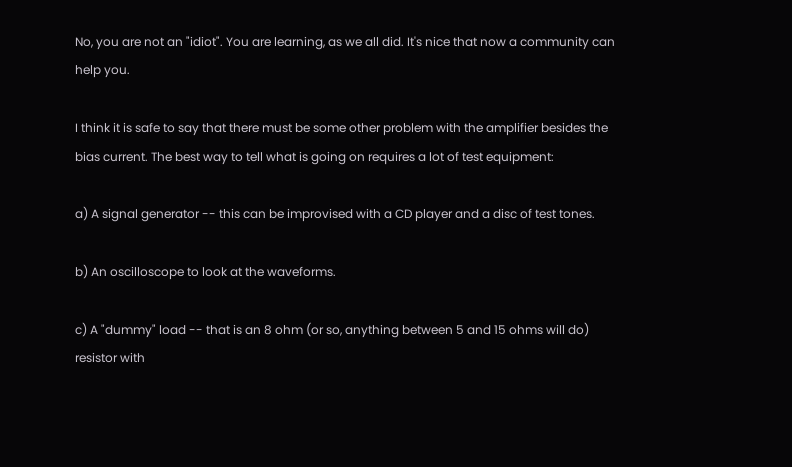No, you are not an "idiot". You are learning, as we all did. It's nice that now a community can help you.

I think it is safe to say that there must be some other problem with the amplifier besides the bias current. The best way to tell what is going on requires a lot of test equipment:

a) A signal generator -- this can be improvised with a CD player and a disc of test tones.

b) An oscilloscope to look at the waveforms.

c) A "dummy" load -- that is an 8 ohm (or so, anything between 5 and 15 ohms will do) resistor with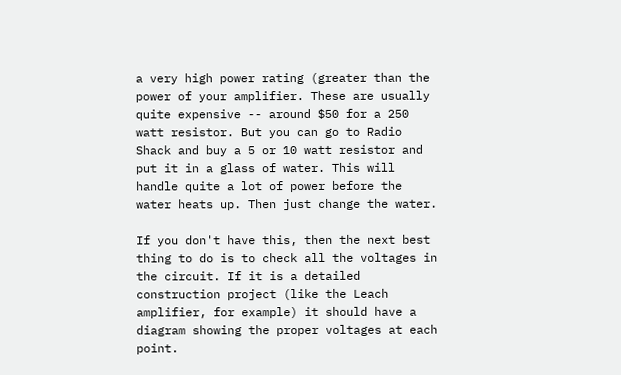a very high power rating (greater than the power of your amplifier. These are usually quite expensive -- around $50 for a 250 watt resistor. But you can go to Radio Shack and buy a 5 or 10 watt resistor and put it in a glass of water. This will handle quite a lot of power before the water heats up. Then just change the water.

If you don't have this, then the next best thing to do is to check all the voltages in the circuit. If it is a detailed construction project (like the Leach amplifier, for example) it should have a diagram showing the proper voltages at each point.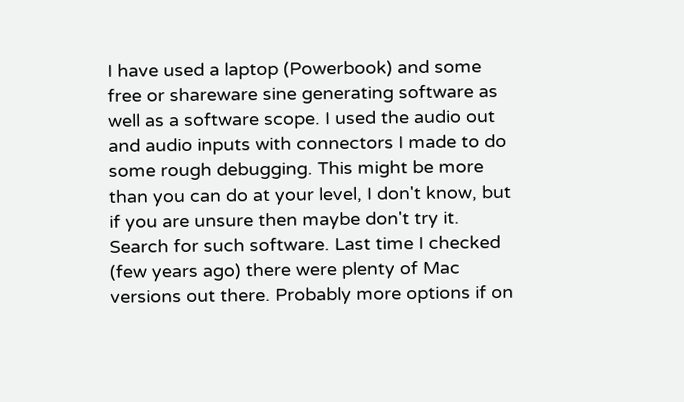I have used a laptop (Powerbook) and some free or shareware sine generating software as well as a software scope. I used the audio out and audio inputs with connectors I made to do some rough debugging. This might be more than you can do at your level, I don't know, but if you are unsure then maybe don't try it. Search for such software. Last time I checked (few years ago) there were plenty of Mac versions out there. Probably more options if on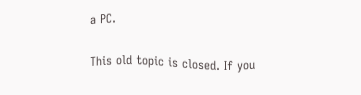a PC.

This old topic is closed. If you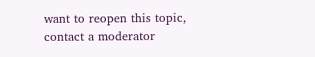want to reopen this topic, contact a moderator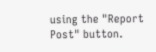using the "Report Post" button.